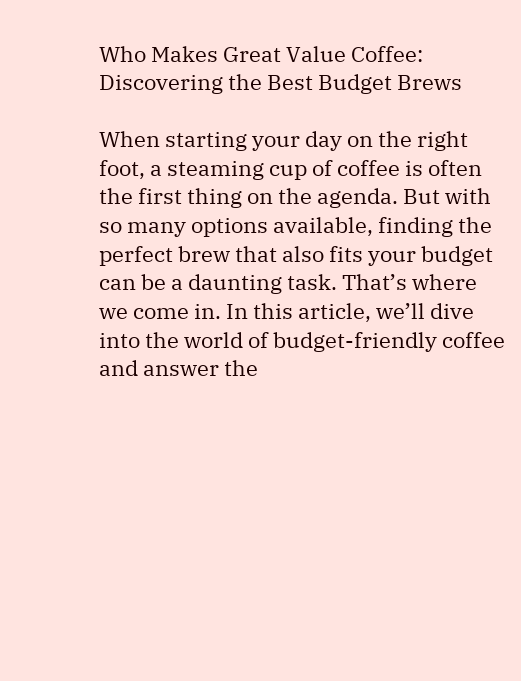Who Makes Great Value Coffee: Discovering the Best Budget Brews

When starting your day on the right foot, a steaming cup of coffee is often the first thing on the agenda. But with so many options available, finding the perfect brew that also fits your budget can be a daunting task. That’s where we come in. In this article, we’ll dive into the world of budget-friendly coffee and answer the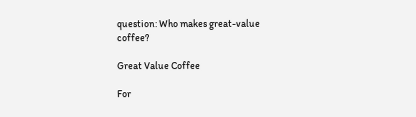question: Who makes great-value coffee?

Great Value Coffee

For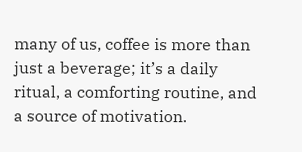many of us, coffee is more than just a beverage; it’s a daily ritual, a comforting routine, and a source of motivation.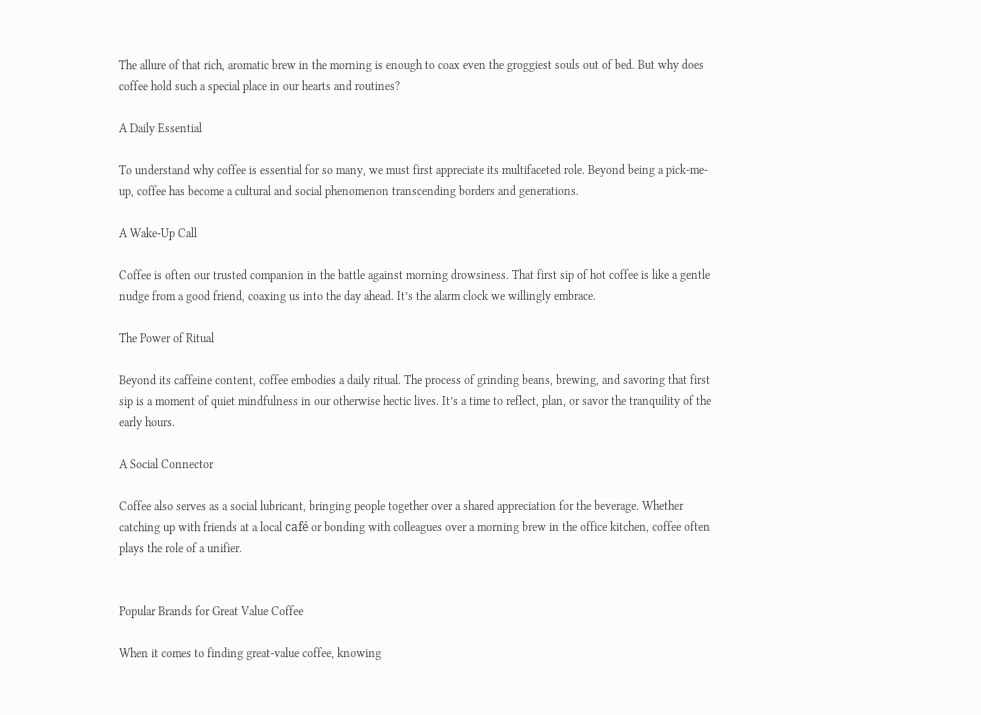The allure of that rich, aromatic brew in the morning is enough to coax even the groggiest souls out of bed. But why does coffee hold such a special place in our hearts and routines?

A Daily Essential

To understand why coffee is essential for so many, we must first appreciate its multifaceted role. Beyond being a pick-me-up, coffee has become a cultural and social phenomenon transcending borders and generations.

A Wake-Up Call

Coffee is often our trusted companion in the battle against morning drowsiness. That first sip of hot coffee is like a gentle nudge from a good friend, coaxing us into the day ahead. It’s the alarm clock we willingly embrace.

The Power of Ritual

Beyond its caffeine content, coffee embodies a daily ritual. The process of grinding beans, brewing, and savoring that first sip is a moment of quiet mindfulness in our otherwise hectic lives. It’s a time to reflect, plan, or savor the tranquility of the early hours.

A Social Connector

Coffee also serves as a social lubricant, bringing people together over a shared appreciation for the beverage. Whether catching up with friends at a local café or bonding with colleagues over a morning brew in the office kitchen, coffee often plays the role of a unifier.


Popular Brands for Great Value Coffee

When it comes to finding great-value coffee, knowing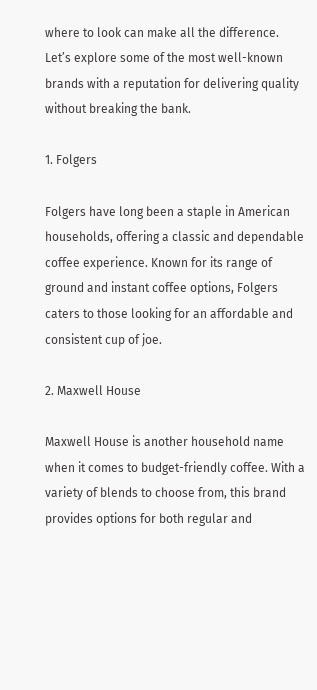where to look can make all the difference. Let’s explore some of the most well-known brands with a reputation for delivering quality without breaking the bank.

1. Folgers

Folgers have long been a staple in American households, offering a classic and dependable coffee experience. Known for its range of ground and instant coffee options, Folgers caters to those looking for an affordable and consistent cup of joe.

2. Maxwell House

Maxwell House is another household name when it comes to budget-friendly coffee. With a variety of blends to choose from, this brand provides options for both regular and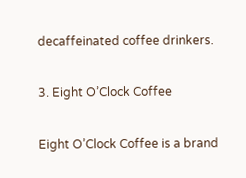decaffeinated coffee drinkers.

3. Eight O’Clock Coffee

Eight O’Clock Coffee is a brand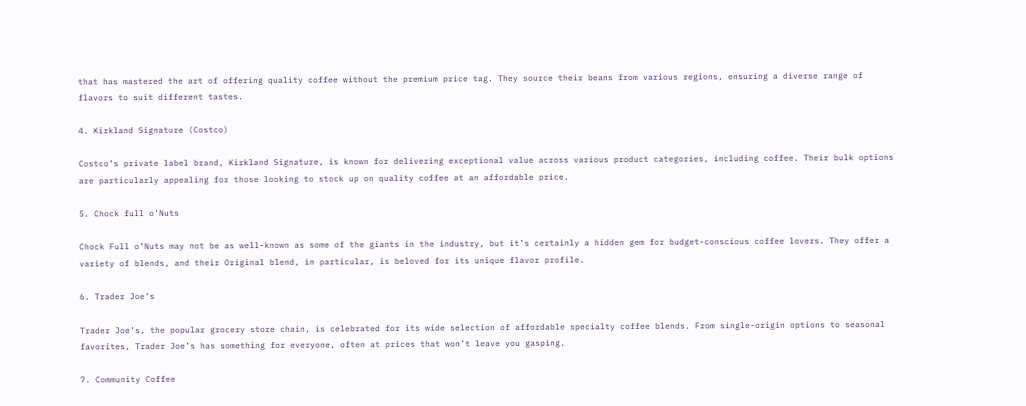that has mastered the art of offering quality coffee without the premium price tag. They source their beans from various regions, ensuring a diverse range of flavors to suit different tastes.

4. Kirkland Signature (Costco)

Costco’s private label brand, Kirkland Signature, is known for delivering exceptional value across various product categories, including coffee. Their bulk options are particularly appealing for those looking to stock up on quality coffee at an affordable price.

5. Chock full o’Nuts

Chock Full o’Nuts may not be as well-known as some of the giants in the industry, but it’s certainly a hidden gem for budget-conscious coffee lovers. They offer a variety of blends, and their Original blend, in particular, is beloved for its unique flavor profile.

6. Trader Joe’s

Trader Joe’s, the popular grocery store chain, is celebrated for its wide selection of affordable specialty coffee blends. From single-origin options to seasonal favorites, Trader Joe’s has something for everyone, often at prices that won’t leave you gasping.

7. Community Coffee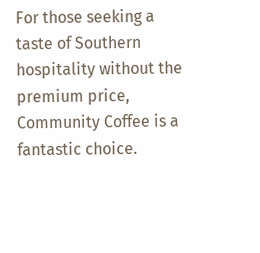For those seeking a taste of Southern hospitality without the premium price, Community Coffee is a fantastic choice.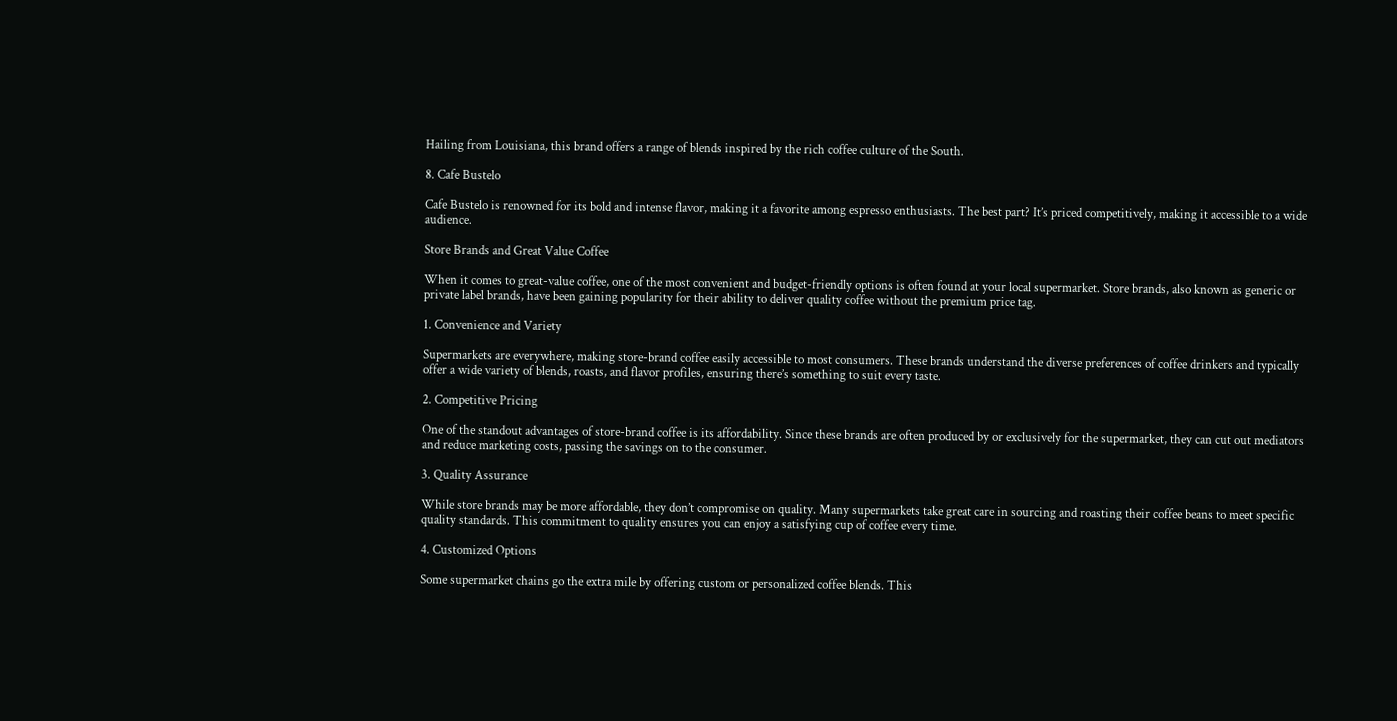Hailing from Louisiana, this brand offers a range of blends inspired by the rich coffee culture of the South.

8. Cafe Bustelo

Cafe Bustelo is renowned for its bold and intense flavor, making it a favorite among espresso enthusiasts. The best part? It’s priced competitively, making it accessible to a wide audience.

Store Brands and Great Value Coffee

When it comes to great-value coffee, one of the most convenient and budget-friendly options is often found at your local supermarket. Store brands, also known as generic or private label brands, have been gaining popularity for their ability to deliver quality coffee without the premium price tag.

1. Convenience and Variety

Supermarkets are everywhere, making store-brand coffee easily accessible to most consumers. These brands understand the diverse preferences of coffee drinkers and typically offer a wide variety of blends, roasts, and flavor profiles, ensuring there’s something to suit every taste.

2. Competitive Pricing

One of the standout advantages of store-brand coffee is its affordability. Since these brands are often produced by or exclusively for the supermarket, they can cut out mediators and reduce marketing costs, passing the savings on to the consumer.

3. Quality Assurance

While store brands may be more affordable, they don’t compromise on quality. Many supermarkets take great care in sourcing and roasting their coffee beans to meet specific quality standards. This commitment to quality ensures you can enjoy a satisfying cup of coffee every time.

4. Customized Options

Some supermarket chains go the extra mile by offering custom or personalized coffee blends. This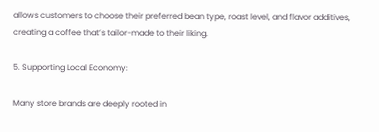allows customers to choose their preferred bean type, roast level, and flavor additives, creating a coffee that’s tailor-made to their liking.

5. Supporting Local Economy:

Many store brands are deeply rooted in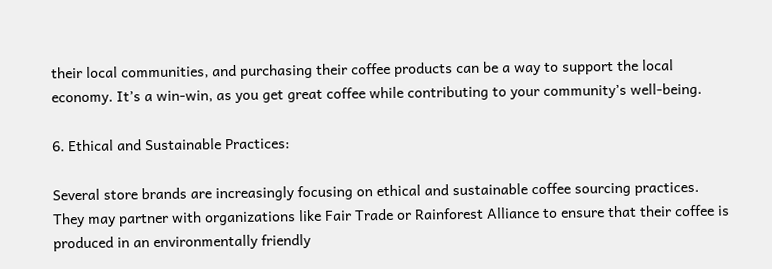their local communities, and purchasing their coffee products can be a way to support the local economy. It’s a win-win, as you get great coffee while contributing to your community’s well-being.

6. Ethical and Sustainable Practices:

Several store brands are increasingly focusing on ethical and sustainable coffee sourcing practices. They may partner with organizations like Fair Trade or Rainforest Alliance to ensure that their coffee is produced in an environmentally friendly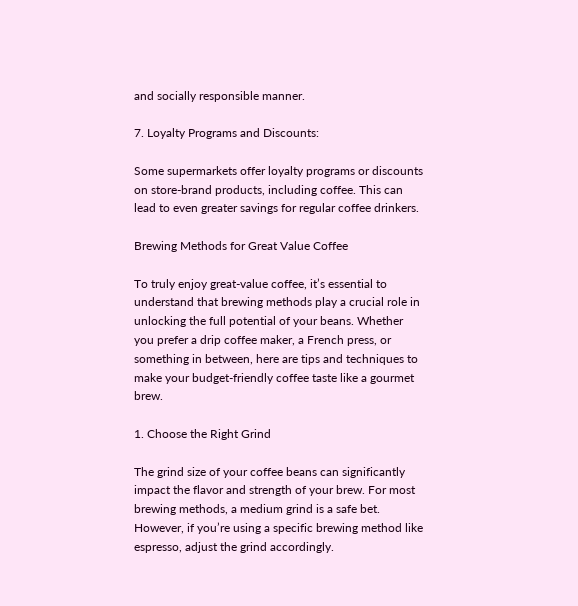and socially responsible manner.

7. Loyalty Programs and Discounts:

Some supermarkets offer loyalty programs or discounts on store-brand products, including coffee. This can lead to even greater savings for regular coffee drinkers.

Brewing Methods for Great Value Coffee

To truly enjoy great-value coffee, it’s essential to understand that brewing methods play a crucial role in unlocking the full potential of your beans. Whether you prefer a drip coffee maker, a French press, or something in between, here are tips and techniques to make your budget-friendly coffee taste like a gourmet brew.

1. Choose the Right Grind

The grind size of your coffee beans can significantly impact the flavor and strength of your brew. For most brewing methods, a medium grind is a safe bet. However, if you’re using a specific brewing method like espresso, adjust the grind accordingly.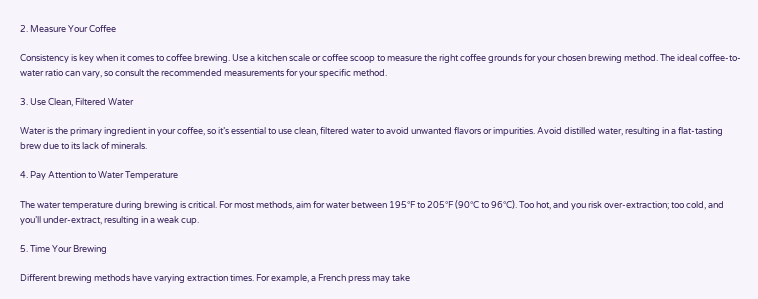2. Measure Your Coffee

Consistency is key when it comes to coffee brewing. Use a kitchen scale or coffee scoop to measure the right coffee grounds for your chosen brewing method. The ideal coffee-to-water ratio can vary, so consult the recommended measurements for your specific method.

3. Use Clean, Filtered Water

Water is the primary ingredient in your coffee, so it’s essential to use clean, filtered water to avoid unwanted flavors or impurities. Avoid distilled water, resulting in a flat-tasting brew due to its lack of minerals.

4. Pay Attention to Water Temperature

The water temperature during brewing is critical. For most methods, aim for water between 195°F to 205°F (90°C to 96°C). Too hot, and you risk over-extraction; too cold, and you’ll under-extract, resulting in a weak cup.

5. Time Your Brewing

Different brewing methods have varying extraction times. For example, a French press may take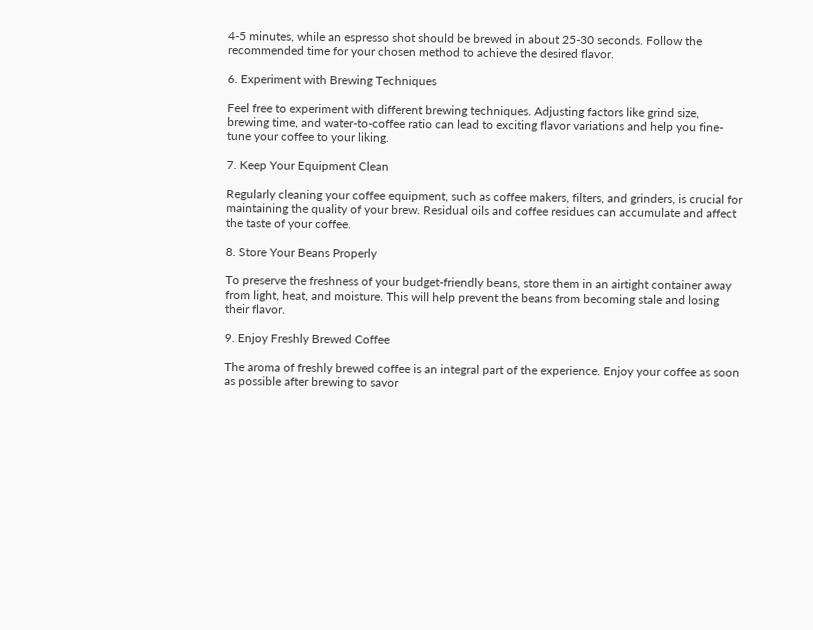4-5 minutes, while an espresso shot should be brewed in about 25-30 seconds. Follow the recommended time for your chosen method to achieve the desired flavor.

6. Experiment with Brewing Techniques

Feel free to experiment with different brewing techniques. Adjusting factors like grind size, brewing time, and water-to-coffee ratio can lead to exciting flavor variations and help you fine-tune your coffee to your liking.

7. Keep Your Equipment Clean

Regularly cleaning your coffee equipment, such as coffee makers, filters, and grinders, is crucial for maintaining the quality of your brew. Residual oils and coffee residues can accumulate and affect the taste of your coffee.

8. Store Your Beans Properly

To preserve the freshness of your budget-friendly beans, store them in an airtight container away from light, heat, and moisture. This will help prevent the beans from becoming stale and losing their flavor.

9. Enjoy Freshly Brewed Coffee

The aroma of freshly brewed coffee is an integral part of the experience. Enjoy your coffee as soon as possible after brewing to savor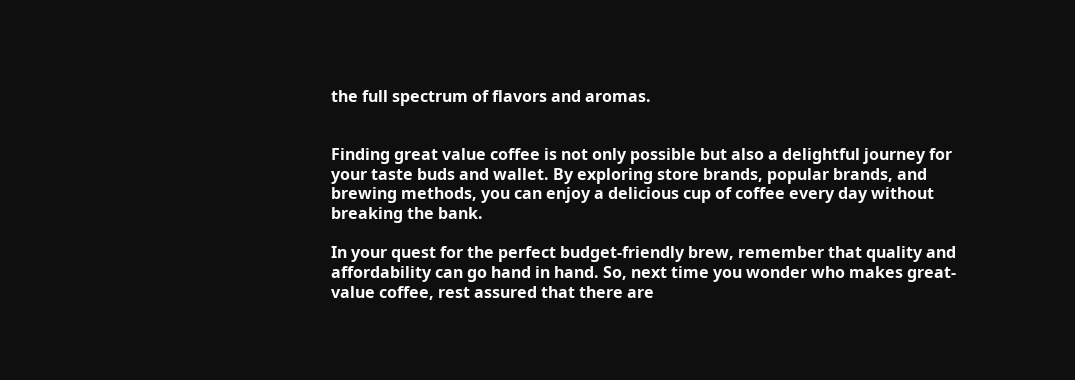the full spectrum of flavors and aromas.


Finding great value coffee is not only possible but also a delightful journey for your taste buds and wallet. By exploring store brands, popular brands, and brewing methods, you can enjoy a delicious cup of coffee every day without breaking the bank.

In your quest for the perfect budget-friendly brew, remember that quality and affordability can go hand in hand. So, next time you wonder who makes great-value coffee, rest assured that there are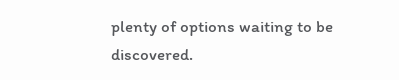plenty of options waiting to be discovered.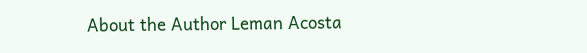About the Author Leman Acosta